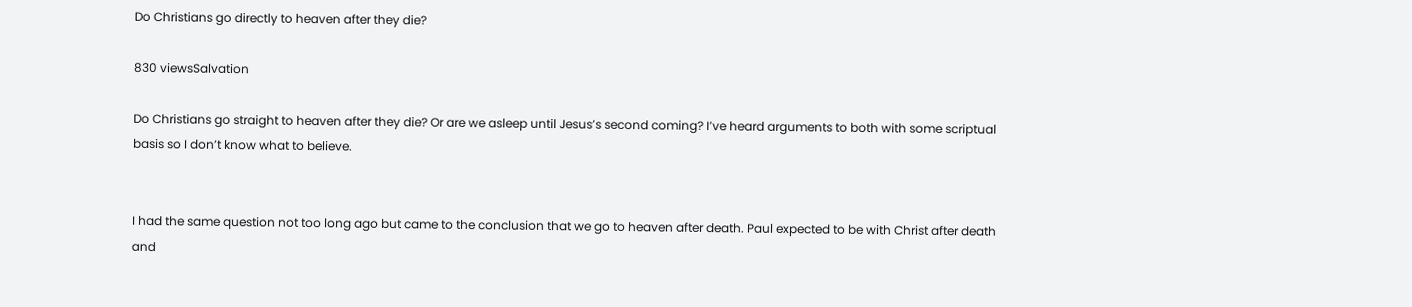Do Christians go directly to heaven after they die?

830 viewsSalvation

Do Christians go straight to heaven after they die? Or are we asleep until Jesus’s second coming? I’ve heard arguments to both with some scriptual basis so I don’t know what to believe.


I had the same question not too long ago but came to the conclusion that we go to heaven after death. Paul expected to be with Christ after death and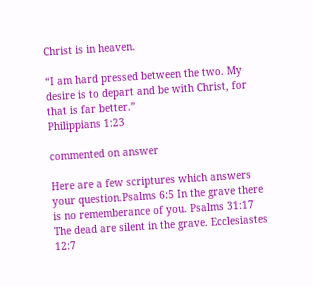Christ is in heaven.

“I am hard pressed between the two. My desire is to depart and be with Christ, for that is far better.”
Philippians 1:23

commented on answer

Here are a few scriptures which answers your question.Psalms 6:5 In the grave there is no rememberance of you. Psalms 31:17 The dead are silent in the grave. Ecclesiastes 12:7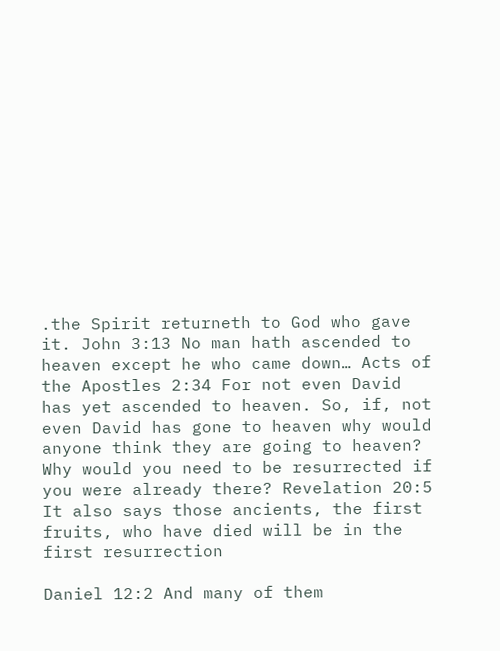.the Spirit returneth to God who gave it. John 3:13 No man hath ascended to heaven except he who came down… Acts of the Apostles 2:34 For not even David has yet ascended to heaven. So, if, not even David has gone to heaven why would anyone think they are going to heaven? Why would you need to be resurrected if you were already there? Revelation 20:5 It also says those ancients, the first fruits, who have died will be in the first resurrection

Daniel 12:2 And many of them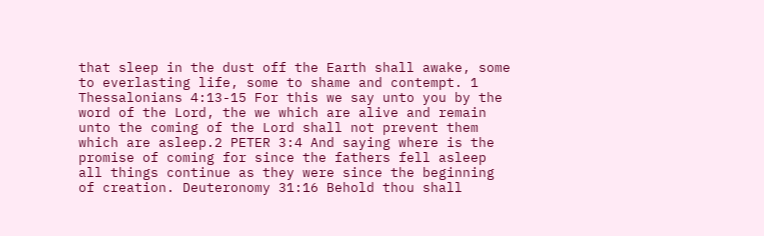that sleep in the dust off the Earth shall awake, some to everlasting life, some to shame and contempt. 1 Thessalonians 4:13-15 For this we say unto you by the word of the Lord, the we which are alive and remain unto the coming of the Lord shall not prevent them which are asleep.2 PETER 3:4 And saying where is the promise of coming for since the fathers fell asleep all things continue as they were since the beginning of creation. Deuteronomy 31:16 Behold thou shall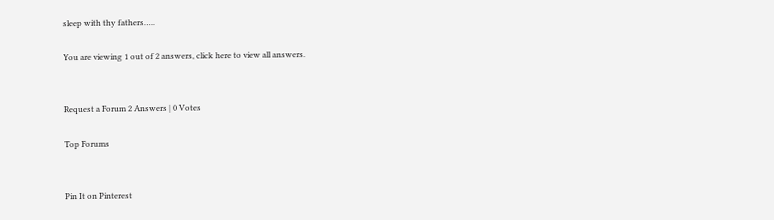sleep with thy fathers…..

You are viewing 1 out of 2 answers, click here to view all answers.


Request a Forum 2 Answers | 0 Votes

Top Forums


Pin It on Pinterest